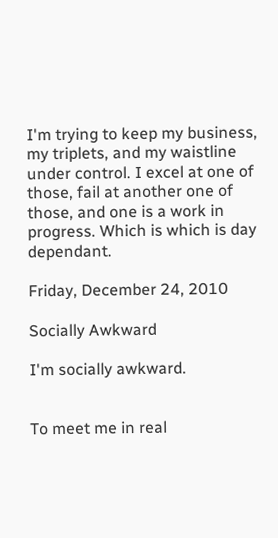I'm trying to keep my business, my triplets, and my waistline under control. I excel at one of those, fail at another one of those, and one is a work in progress. Which is which is day dependant.

Friday, December 24, 2010

Socially Awkward

I'm socially awkward.


To meet me in real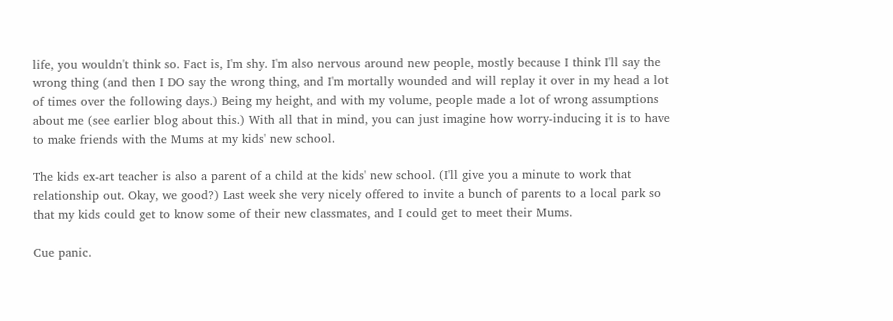life, you wouldn't think so. Fact is, I'm shy. I'm also nervous around new people, mostly because I think I'll say the wrong thing (and then I DO say the wrong thing, and I'm mortally wounded and will replay it over in my head a lot of times over the following days.) Being my height, and with my volume, people made a lot of wrong assumptions about me (see earlier blog about this.) With all that in mind, you can just imagine how worry-inducing it is to have to make friends with the Mums at my kids' new school.

The kids ex-art teacher is also a parent of a child at the kids' new school. (I'll give you a minute to work that relationship out. Okay, we good?) Last week she very nicely offered to invite a bunch of parents to a local park so that my kids could get to know some of their new classmates, and I could get to meet their Mums.

Cue panic.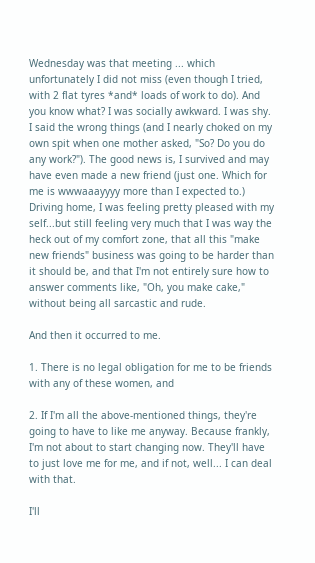Wednesday was that meeting ... which unfortunately I did not miss (even though I tried, with 2 flat tyres *and* loads of work to do). And you know what? I was socially awkward. I was shy. I said the wrong things (and I nearly choked on my own spit when one mother asked, "So? Do you do any work?"). The good news is, I survived and may have even made a new friend (just one. Which for me is wwwaaayyyy more than I expected to.) Driving home, I was feeling pretty pleased with my self...but still feeling very much that I was way the heck out of my comfort zone, that all this "make new friends" business was going to be harder than it should be, and that I'm not entirely sure how to answer comments like, "Oh, you make cake," without being all sarcastic and rude.

And then it occurred to me.

1. There is no legal obligation for me to be friends with any of these women, and

2. If I'm all the above-mentioned things, they're going to have to like me anyway. Because frankly, I'm not about to start changing now. They'll have to just love me for me, and if not, well... I can deal with that.

I'll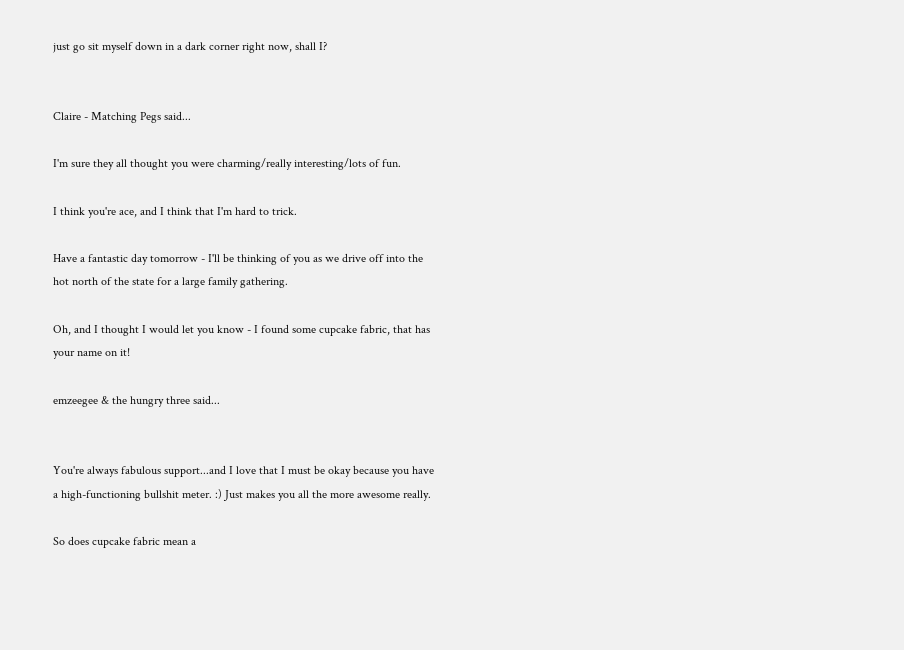just go sit myself down in a dark corner right now, shall I?


Claire - Matching Pegs said...

I'm sure they all thought you were charming/really interesting/lots of fun.

I think you're ace, and I think that I'm hard to trick.

Have a fantastic day tomorrow - I'll be thinking of you as we drive off into the hot north of the state for a large family gathering.

Oh, and I thought I would let you know - I found some cupcake fabric, that has your name on it!

emzeegee & the hungry three said...


You're always fabulous support...and I love that I must be okay because you have a high-functioning bullshit meter. :) Just makes you all the more awesome really.

So does cupcake fabric mean a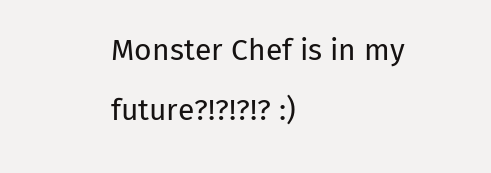Monster Chef is in my future?!?!?!? :)